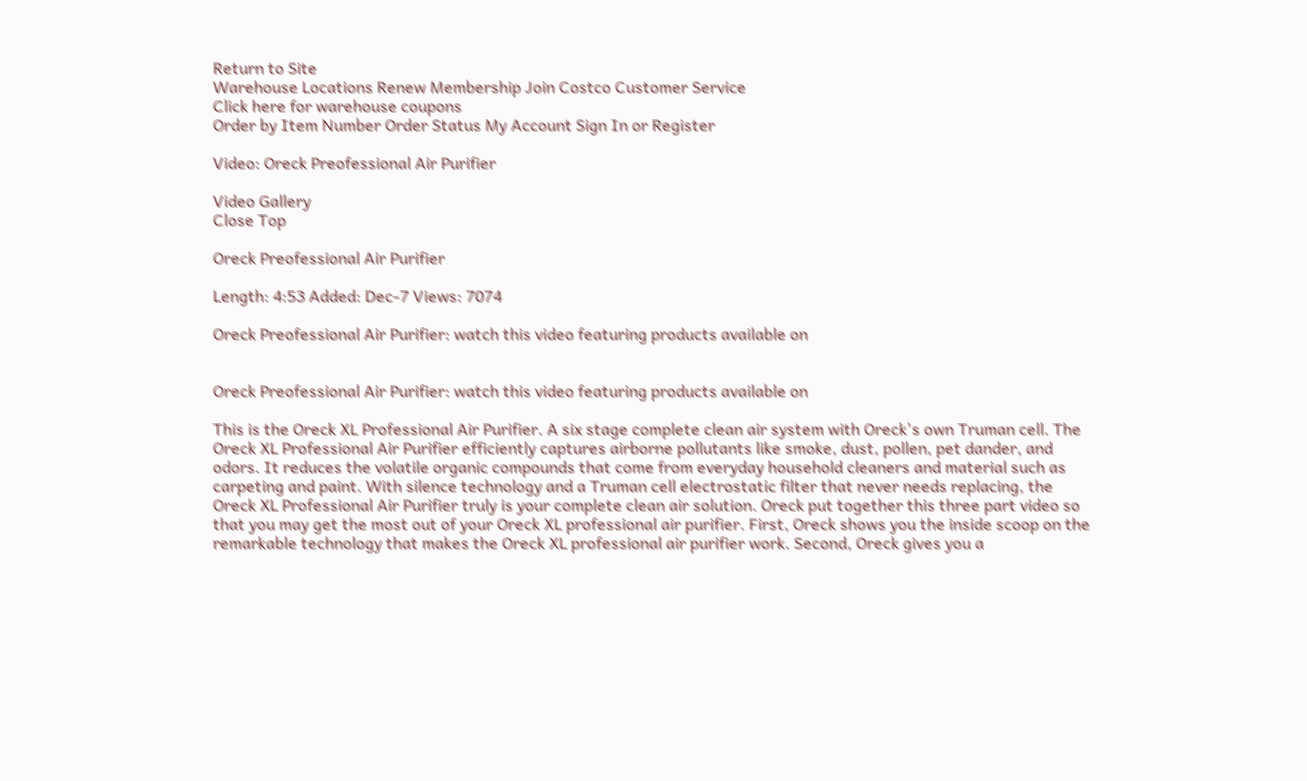Return to Site
Warehouse Locations Renew Membership Join Costco Customer Service
Click here for warehouse coupons
Order by Item Number Order Status My Account Sign In or Register

Video: Oreck Preofessional Air Purifier

Video Gallery
Close Top

Oreck Preofessional Air Purifier

Length: 4:53 Added: Dec-7 Views: 7074

Oreck Preofessional Air Purifier: watch this video featuring products available on


Oreck Preofessional Air Purifier: watch this video featuring products available on

This is the Oreck XL Professional Air Purifier. A six stage complete clean air system with Oreck's own Truman cell. The Oreck XL Professional Air Purifier efficiently captures airborne pollutants like smoke, dust, pollen, pet dander, and odors. It reduces the volatile organic compounds that come from everyday household cleaners and material such as carpeting and paint. With silence technology and a Truman cell electrostatic filter that never needs replacing, the Oreck XL Professional Air Purifier truly is your complete clean air solution. Oreck put together this three part video so that you may get the most out of your Oreck XL professional air purifier. First, Oreck shows you the inside scoop on the remarkable technology that makes the Oreck XL professional air purifier work. Second, Oreck gives you a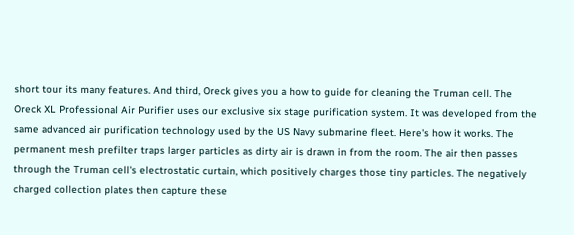short tour its many features. And third, Oreck gives you a how to guide for cleaning the Truman cell. The Oreck XL Professional Air Purifier uses our exclusive six stage purification system. It was developed from the same advanced air purification technology used by the US Navy submarine fleet. Here's how it works. The permanent mesh prefilter traps larger particles as dirty air is drawn in from the room. The air then passes through the Truman cell's electrostatic curtain, which positively charges those tiny particles. The negatively charged collection plates then capture these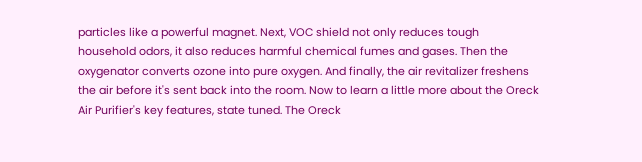particles like a powerful magnet. Next, VOC shield not only reduces tough household odors, it also reduces harmful chemical fumes and gases. Then the oxygenator converts ozone into pure oxygen. And finally, the air revitalizer freshens the air before it's sent back into the room. Now to learn a little more about the Oreck Air Purifier's key features, state tuned. The Oreck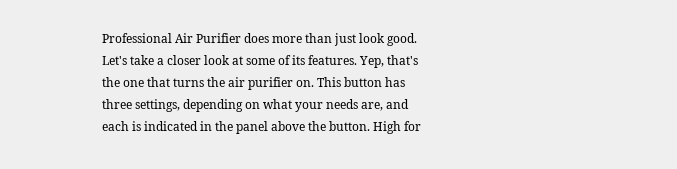Professional Air Purifier does more than just look good. Let's take a closer look at some of its features. Yep, that's the one that turns the air purifier on. This button has three settings, depending on what your needs are, and each is indicated in the panel above the button. High for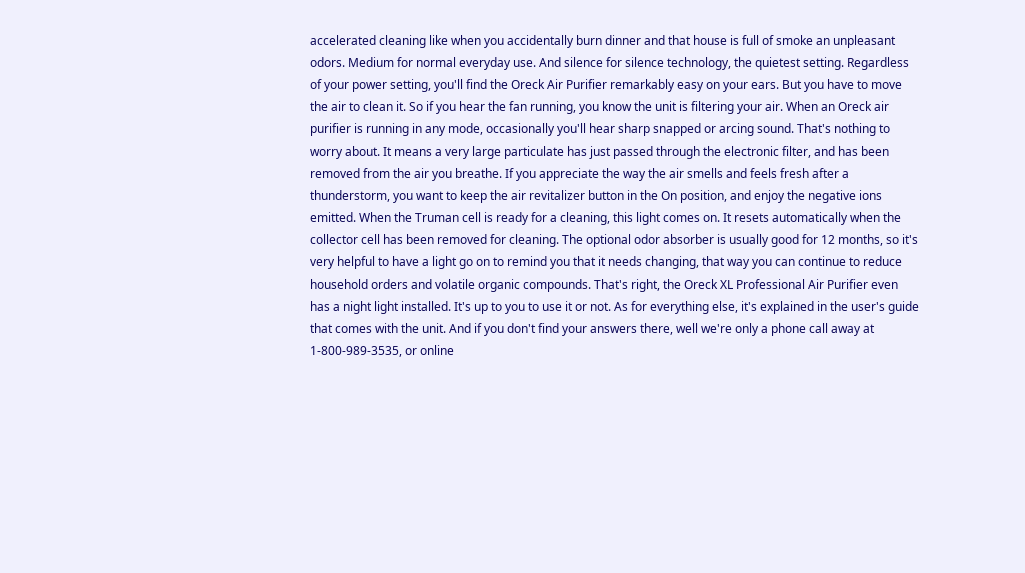accelerated cleaning like when you accidentally burn dinner and that house is full of smoke an unpleasant odors. Medium for normal everyday use. And silence for silence technology, the quietest setting. Regardless of your power setting, you'll find the Oreck Air Purifier remarkably easy on your ears. But you have to move the air to clean it. So if you hear the fan running, you know the unit is filtering your air. When an Oreck air purifier is running in any mode, occasionally you'll hear sharp snapped or arcing sound. That's nothing to worry about. It means a very large particulate has just passed through the electronic filter, and has been removed from the air you breathe. If you appreciate the way the air smells and feels fresh after a thunderstorm, you want to keep the air revitalizer button in the On position, and enjoy the negative ions emitted. When the Truman cell is ready for a cleaning, this light comes on. It resets automatically when the collector cell has been removed for cleaning. The optional odor absorber is usually good for 12 months, so it's very helpful to have a light go on to remind you that it needs changing, that way you can continue to reduce household orders and volatile organic compounds. That's right, the Oreck XL Professional Air Purifier even has a night light installed. It's up to you to use it or not. As for everything else, it's explained in the user's guide that comes with the unit. And if you don't find your answers there, well we're only a phone call away at 1-800-989-3535, or online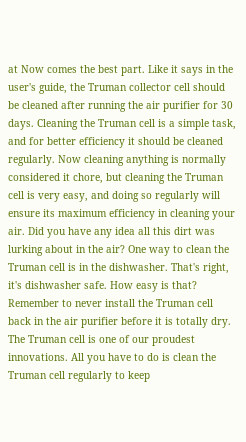at Now comes the best part. Like it says in the user's guide, the Truman collector cell should be cleaned after running the air purifier for 30 days. Cleaning the Truman cell is a simple task, and for better efficiency it should be cleaned regularly. Now cleaning anything is normally considered it chore, but cleaning the Truman cell is very easy, and doing so regularly will ensure its maximum efficiency in cleaning your air. Did you have any idea all this dirt was lurking about in the air? One way to clean the Truman cell is in the dishwasher. That's right, it's dishwasher safe. How easy is that? Remember to never install the Truman cell back in the air purifier before it is totally dry. The Truman cell is one of our proudest innovations. All you have to do is clean the Truman cell regularly to keep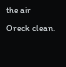the air Oreck clean.